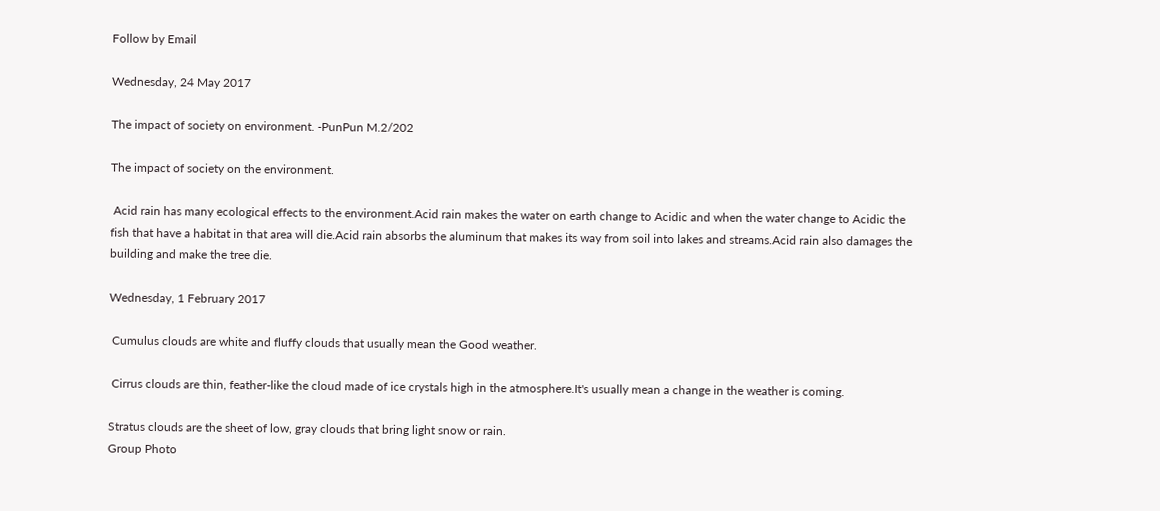Follow by Email

Wednesday, 24 May 2017

The impact of society on environment. -PunPun M.2/202

The impact of society on the environment.

 Acid rain has many ecological effects to the environment.Acid rain makes the water on earth change to Acidic and when the water change to Acidic the fish that have a habitat in that area will die.Acid rain absorbs the aluminum that makes its way from soil into lakes and streams.Acid rain also damages the building and make the tree die.

Wednesday, 1 February 2017

 Cumulus clouds are white and fluffy clouds that usually mean the Good weather.

 Cirrus clouds are thin, feather-like the cloud made of ice crystals high in the atmosphere.It's usually mean a change in the weather is coming.

Stratus clouds are the sheet of low, gray clouds that bring light snow or rain.
Group Photo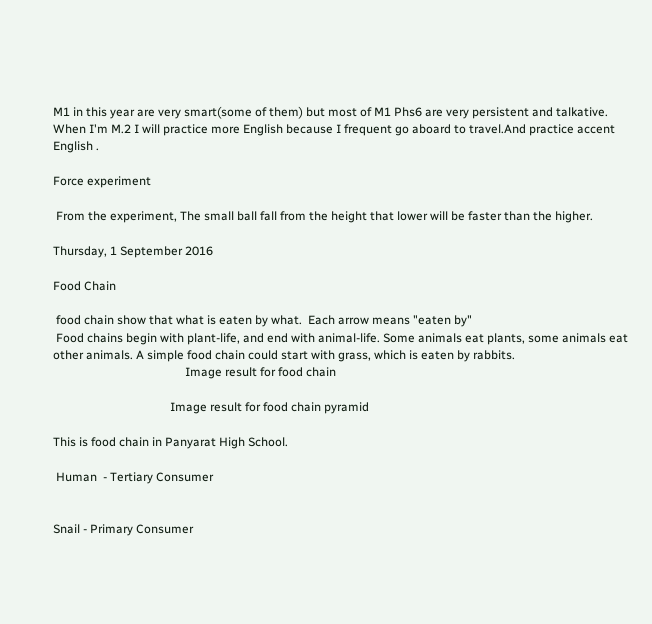M1 in this year are very smart(some of them) but most of M1 Phs6 are very persistent and talkative. When I'm M.2 I will practice more English because I frequent go aboard to travel.And practice accent English .

Force experiment

 From the experiment, The small ball fall from the height that lower will be faster than the higher.

Thursday, 1 September 2016

Food Chain

 food chain show that what is eaten by what.  Each arrow means "eaten by"
 Food chains begin with plant-life, and end with animal-life. Some animals eat plants, some animals eat other animals. A simple food chain could start with grass, which is eaten by rabbits.
                                            Image result for food chain

                                       Image result for food chain pyramid

This is food chain in Panyarat High School.

 Human  - Tertiary Consumer


Snail - Primary Consumer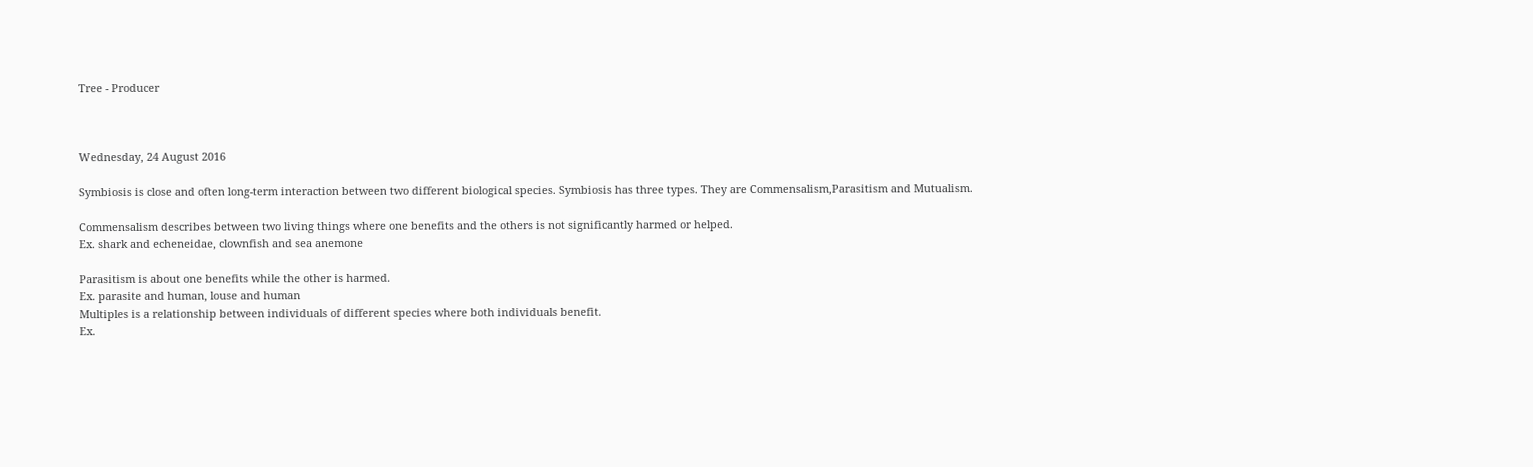Tree - Producer



Wednesday, 24 August 2016

Symbiosis is close and often long-term interaction between two different biological species. Symbiosis has three types. They are Commensalism,Parasitism and Mutualism.

Commensalism describes between two living things where one benefits and the others is not significantly harmed or helped.
Ex. shark and echeneidae, clownfish and sea anemone

Parasitism is about one benefits while the other is harmed.
Ex. parasite and human, louse and human
Multiples is a relationship between individuals of different species where both individuals benefit.
Ex.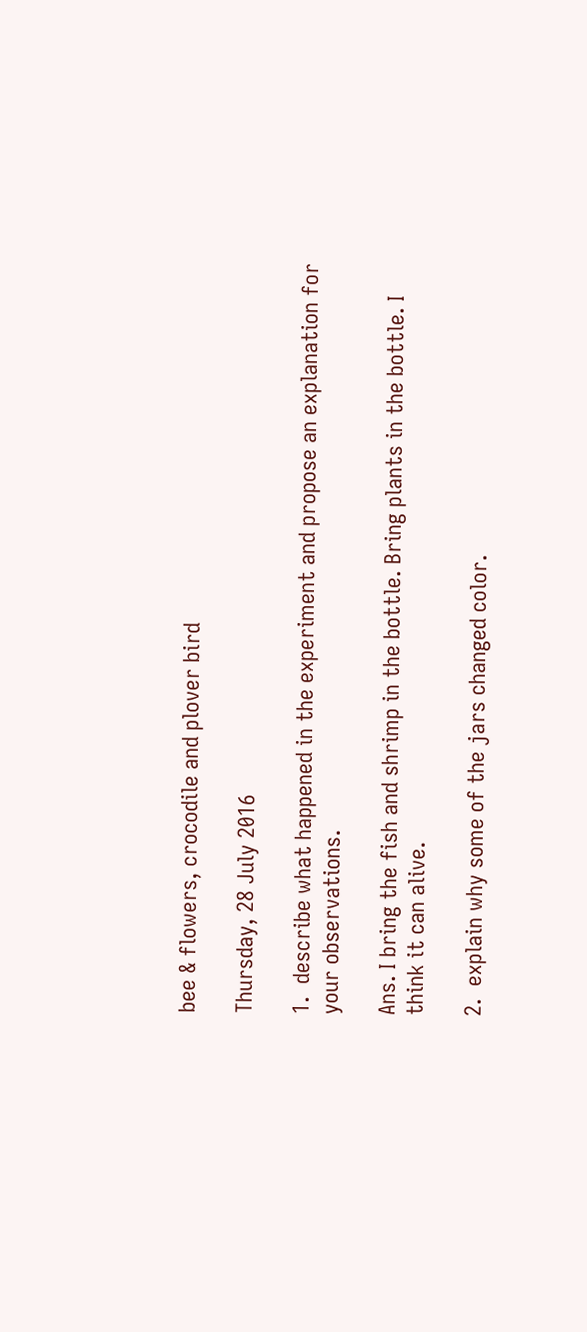bee & flowers, crocodile and plover bird

Thursday, 28 July 2016

1.  describe what happened in the experiment and propose an explanation for your observations.

Ans. I bring the fish and shrimp in the bottle. Bring plants in the bottle. I think it can alive.

2.  explain why some of the jars changed color.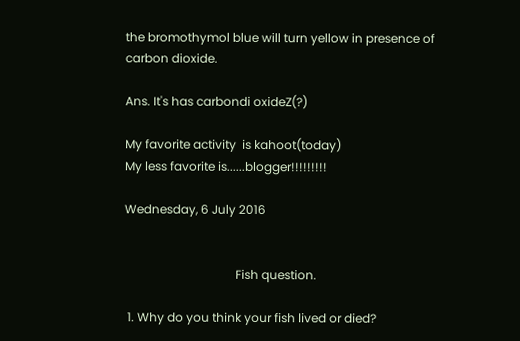the bromothymol blue will turn yellow in presence of carbon dioxide.

Ans. It's has carbondi oxideZ(?)

My favorite activity  is kahoot(today)
My less favorite is......blogger!!!!!!!!!

Wednesday, 6 July 2016


                                     Fish question.

 1. Why do you think your fish lived or died?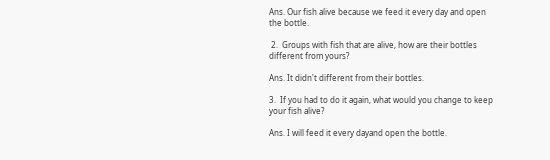Ans. Our fish alive because we feed it every day and open the bottle.

 2.  Groups with fish that are alive, how are their bottles different from yours?

Ans. It didn't different from their bottles.

3.  If you had to do it again, what would you change to keep your fish alive?

Ans. I will feed it every dayand open the bottle.